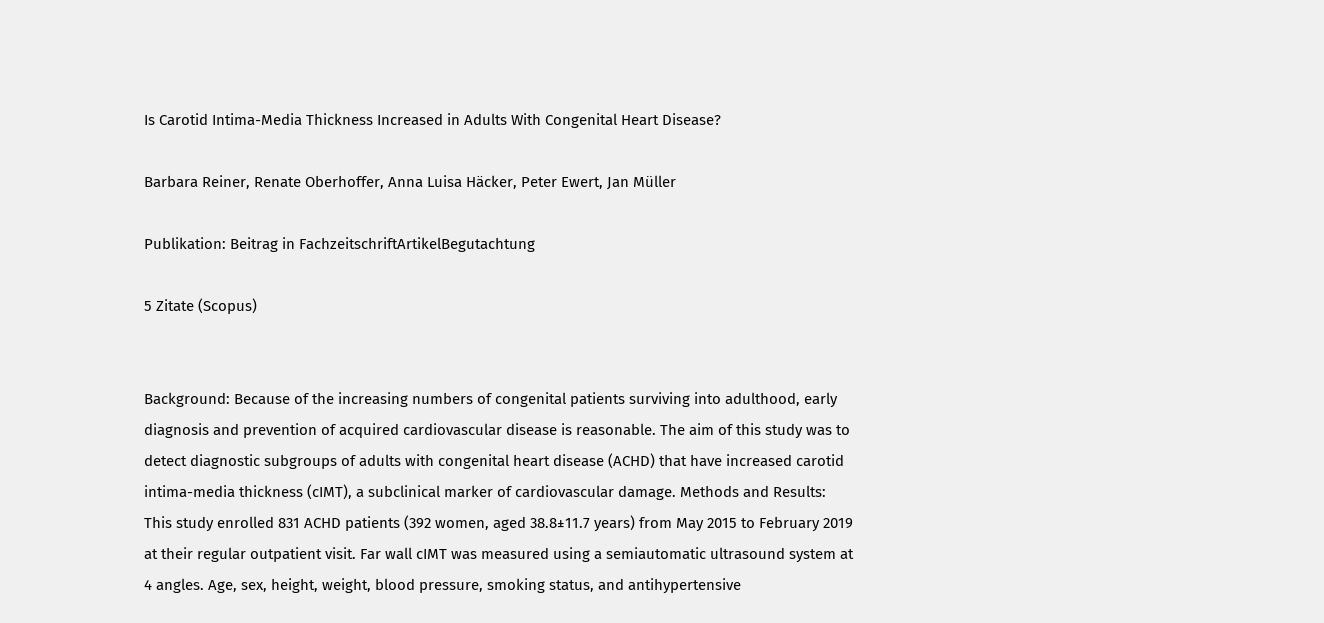Is Carotid Intima-Media Thickness Increased in Adults With Congenital Heart Disease?

Barbara Reiner, Renate Oberhoffer, Anna Luisa Häcker, Peter Ewert, Jan Müller

Publikation: Beitrag in FachzeitschriftArtikelBegutachtung

5 Zitate (Scopus)


Background: Because of the increasing numbers of congenital patients surviving into adulthood, early diagnosis and prevention of acquired cardiovascular disease is reasonable. The aim of this study was to detect diagnostic subgroups of adults with congenital heart disease (ACHD) that have increased carotid intima-media thickness (cIMT), a subclinical marker of cardiovascular damage. Methods and Results: This study enrolled 831 ACHD patients (392 women, aged 38.8±11.7 years) from May 2015 to February 2019 at their regular outpatient visit. Far wall cIMT was measured using a semiautomatic ultrasound system at 4 angles. Age, sex, height, weight, blood pressure, smoking status, and antihypertensive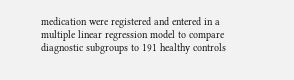medication were registered and entered in a multiple linear regression model to compare diagnostic subgroups to 191 healthy controls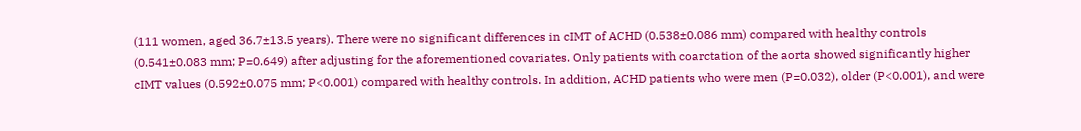(111 women, aged 36.7±13.5 years). There were no significant differences in cIMT of ACHD (0.538±0.086 mm) compared with healthy controls (0.541±0.083 mm; P=0.649) after adjusting for the aforementioned covariates. Only patients with coarctation of the aorta showed significantly higher cIMT values (0.592±0.075 mm; P<0.001) compared with healthy controls. In addition, ACHD patients who were men (P=0.032), older (P<0.001), and were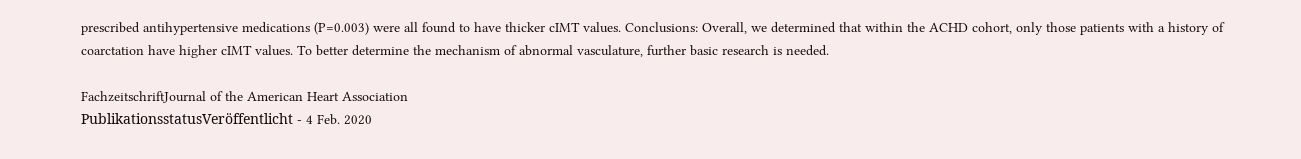prescribed antihypertensive medications (P=0.003) were all found to have thicker cIMT values. Conclusions: Overall, we determined that within the ACHD cohort, only those patients with a history of coarctation have higher cIMT values. To better determine the mechanism of abnormal vasculature, further basic research is needed.

FachzeitschriftJournal of the American Heart Association
PublikationsstatusVeröffentlicht - 4 Feb. 2020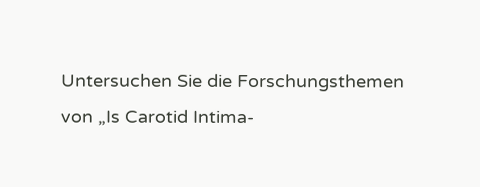Untersuchen Sie die Forschungsthemen von „Is Carotid Intima-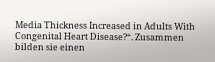Media Thickness Increased in Adults With Congenital Heart Disease?“. Zusammen bilden sie einen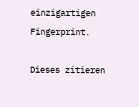einzigartigen Fingerprint.

Dieses zitieren